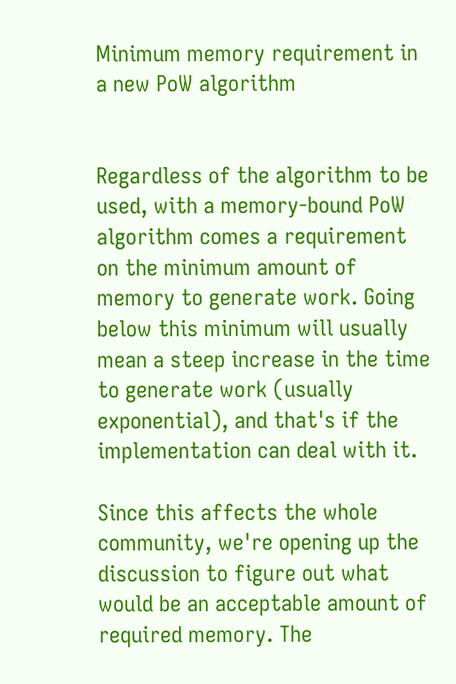Minimum memory requirement in a new PoW algorithm


Regardless of the algorithm to be used, with a memory-bound PoW algorithm comes a requirement on the minimum amount of memory to generate work. Going below this minimum will usually mean a steep increase in the time to generate work (usually exponential), and that's if the implementation can deal with it.

Since this affects the whole community, we're opening up the discussion to figure out what would be an acceptable amount of required memory. The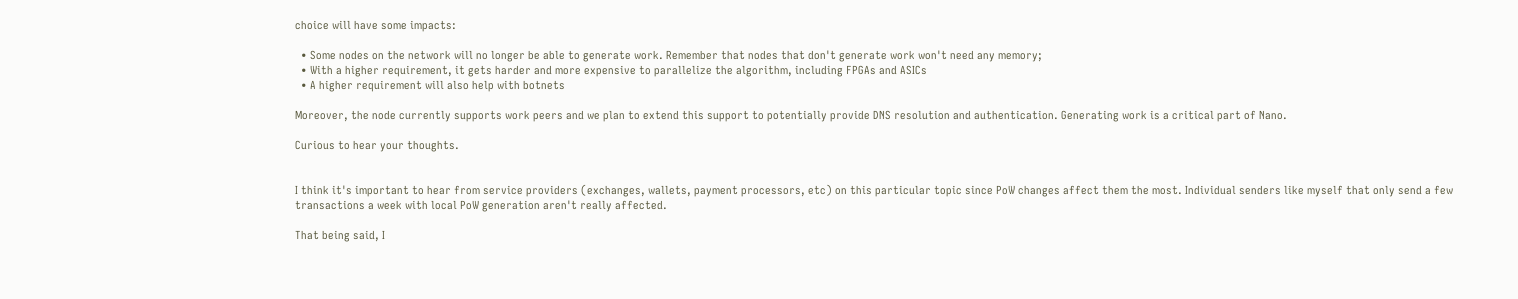choice will have some impacts:

  • Some nodes on the network will no longer be able to generate work. Remember that nodes that don't generate work won't need any memory;
  • With a higher requirement, it gets harder and more expensive to parallelize the algorithm, including FPGAs and ASICs
  • A higher requirement will also help with botnets

Moreover, the node currently supports work peers and we plan to extend this support to potentially provide DNS resolution and authentication. Generating work is a critical part of Nano.

Curious to hear your thoughts.


I think it's important to hear from service providers (exchanges, wallets, payment processors, etc) on this particular topic since PoW changes affect them the most. Individual senders like myself that only send a few transactions a week with local PoW generation aren't really affected.

That being said, I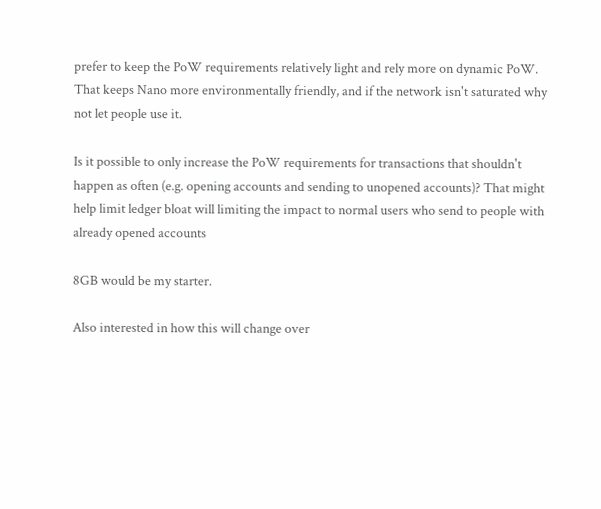prefer to keep the PoW requirements relatively light and rely more on dynamic PoW. That keeps Nano more environmentally friendly, and if the network isn't saturated why not let people use it.

Is it possible to only increase the PoW requirements for transactions that shouldn't happen as often (e.g. opening accounts and sending to unopened accounts)? That might help limit ledger bloat will limiting the impact to normal users who send to people with already opened accounts

8GB would be my starter.

Also interested in how this will change over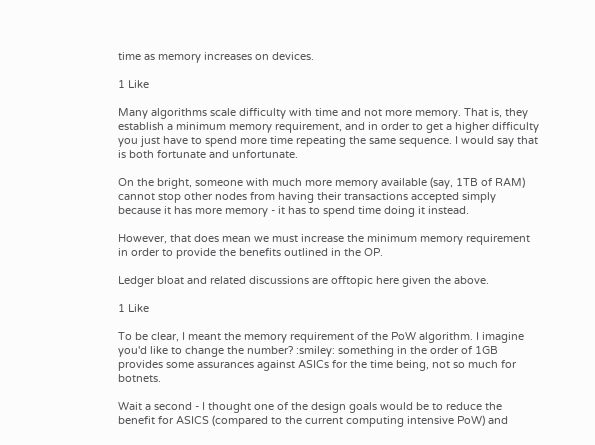time as memory increases on devices.

1 Like

Many algorithms scale difficulty with time and not more memory. That is, they establish a minimum memory requirement, and in order to get a higher difficulty you just have to spend more time repeating the same sequence. I would say that is both fortunate and unfortunate.

On the bright, someone with much more memory available (say, 1TB of RAM) cannot stop other nodes from having their transactions accepted simply because it has more memory - it has to spend time doing it instead.

However, that does mean we must increase the minimum memory requirement in order to provide the benefits outlined in the OP.

Ledger bloat and related discussions are offtopic here given the above.

1 Like

To be clear, I meant the memory requirement of the PoW algorithm. I imagine you'd like to change the number? :smiley: something in the order of 1GB provides some assurances against ASICs for the time being, not so much for botnets.

Wait a second - I thought one of the design goals would be to reduce the benefit for ASICS (compared to the current computing intensive PoW) and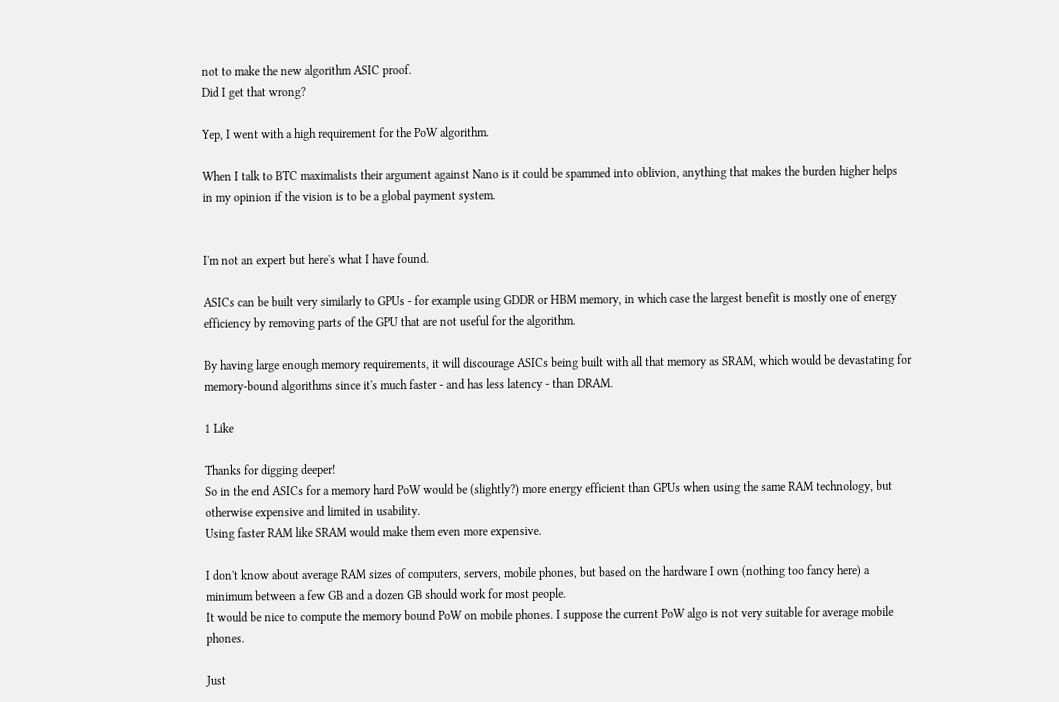not to make the new algorithm ASIC proof.
Did I get that wrong?

Yep, I went with a high requirement for the PoW algorithm.

When I talk to BTC maximalists their argument against Nano is it could be spammed into oblivion, anything that makes the burden higher helps in my opinion if the vision is to be a global payment system.


I'm not an expert but here's what I have found.

ASICs can be built very similarly to GPUs - for example using GDDR or HBM memory, in which case the largest benefit is mostly one of energy efficiency by removing parts of the GPU that are not useful for the algorithm.

By having large enough memory requirements, it will discourage ASICs being built with all that memory as SRAM, which would be devastating for memory-bound algorithms since it's much faster - and has less latency - than DRAM.

1 Like

Thanks for digging deeper!
So in the end ASICs for a memory hard PoW would be (slightly?) more energy efficient than GPUs when using the same RAM technology, but otherwise expensive and limited in usability.
Using faster RAM like SRAM would make them even more expensive.

I don't know about average RAM sizes of computers, servers, mobile phones, but based on the hardware I own (nothing too fancy here) a minimum between a few GB and a dozen GB should work for most people.
It would be nice to compute the memory bound PoW on mobile phones. I suppose the current PoW algo is not very suitable for average mobile phones.

Just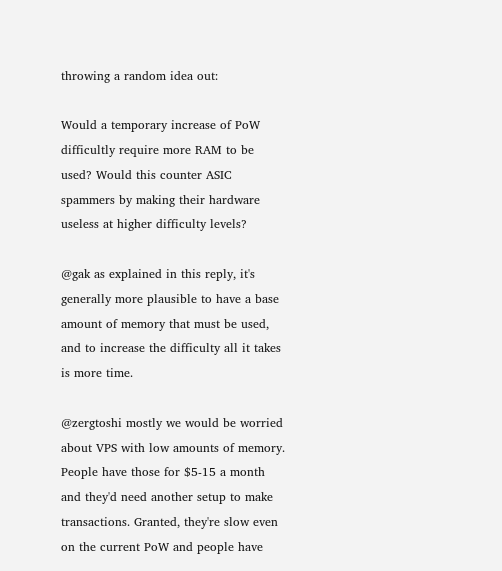throwing a random idea out:

Would a temporary increase of PoW difficultly require more RAM to be used? Would this counter ASIC spammers by making their hardware useless at higher difficulty levels?

@gak as explained in this reply, it's generally more plausible to have a base amount of memory that must be used, and to increase the difficulty all it takes is more time.

@zergtoshi mostly we would be worried about VPS with low amounts of memory. People have those for $5-15 a month and they'd need another setup to make transactions. Granted, they're slow even on the current PoW and people have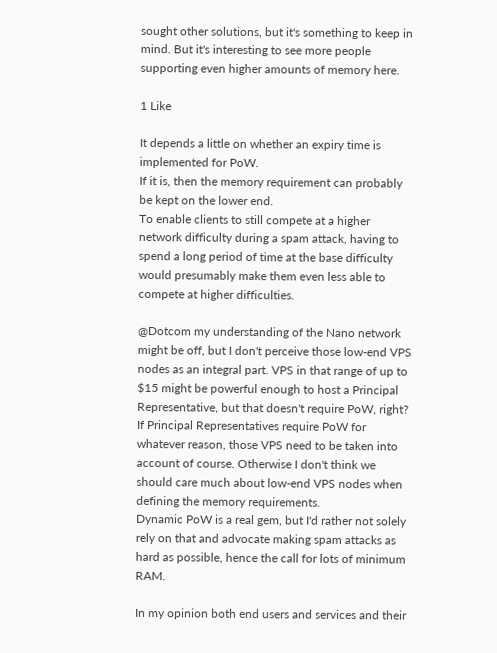sought other solutions, but it's something to keep in mind. But it's interesting to see more people supporting even higher amounts of memory here.

1 Like

It depends a little on whether an expiry time is implemented for PoW.
If it is, then the memory requirement can probably be kept on the lower end.
To enable clients to still compete at a higher network difficulty during a spam attack, having to spend a long period of time at the base difficulty would presumably make them even less able to compete at higher difficulties.

@Dotcom my understanding of the Nano network might be off, but I don't perceive those low-end VPS nodes as an integral part. VPS in that range of up to $15 might be powerful enough to host a Principal Representative, but that doesn't require PoW, right? If Principal Representatives require PoW for whatever reason, those VPS need to be taken into account of course. Otherwise I don't think we should care much about low-end VPS nodes when defining the memory requirements.
Dynamic PoW is a real gem, but I'd rather not solely rely on that and advocate making spam attacks as hard as possible, hence the call for lots of minimum RAM.

In my opinion both end users and services and their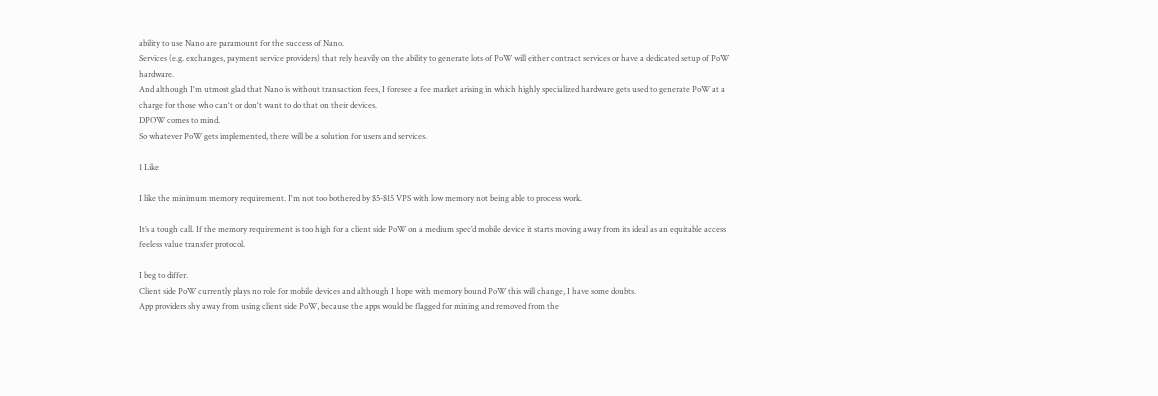ability to use Nano are paramount for the success of Nano.
Services (e.g. exchanges, payment service providers) that rely heavily on the ability to generate lots of PoW will either contract services or have a dedicated setup of PoW hardware.
And although I'm utmost glad that Nano is without transaction fees, I foresee a fee market arising in which highly specialized hardware gets used to generate PoW at a charge for those who can't or don't want to do that on their devices.
DPOW comes to mind.
So whatever PoW gets implemented, there will be a solution for users and services.

1 Like

I like the minimum memory requirement. I'm not too bothered by $5-$15 VPS with low memory not being able to process work.

It’s a tough call. If the memory requirement is too high for a client side PoW on a medium spec’d mobile device it starts moving away from its ideal as an equitable access feeless value transfer protocol.

I beg to differ.
Client side PoW currently plays no role for mobile devices and although I hope with memory bound PoW this will change, I have some doubts.
App providers shy away from using client side PoW, because the apps would be flagged for mining and removed from the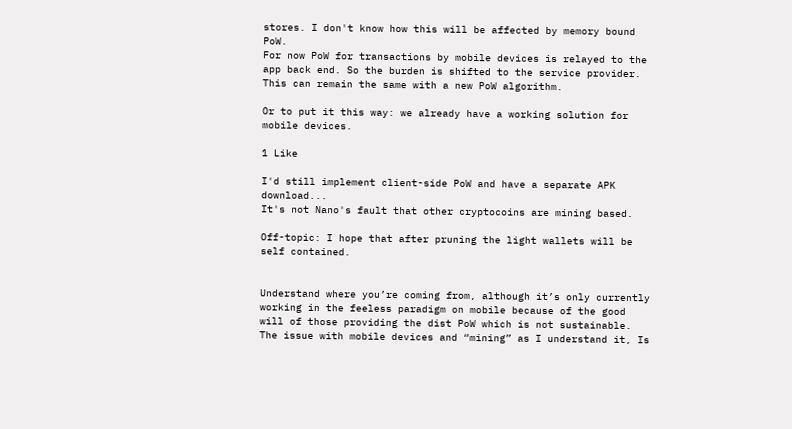stores. I don't know how this will be affected by memory bound PoW.
For now PoW for transactions by mobile devices is relayed to the app back end. So the burden is shifted to the service provider. This can remain the same with a new PoW algorithm.

Or to put it this way: we already have a working solution for mobile devices.

1 Like

I'd still implement client-side PoW and have a separate APK download...
It's not Nano's fault that other cryptocoins are mining based.

Off-topic: I hope that after pruning the light wallets will be self contained.


Understand where you’re coming from, although it’s only currently working in the feeless paradigm on mobile because of the good will of those providing the dist PoW which is not sustainable.
The issue with mobile devices and “mining” as I understand it, Is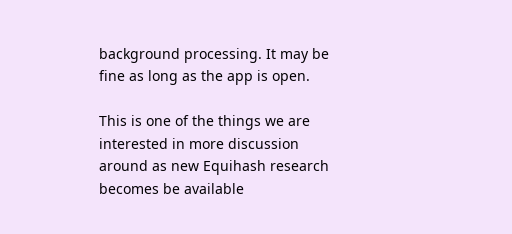background processing. It may be fine as long as the app is open.

This is one of the things we are interested in more discussion around as new Equihash research becomes be available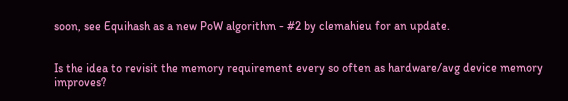soon, see Equihash as a new PoW algorithm - #2 by clemahieu for an update.


Is the idea to revisit the memory requirement every so often as hardware/avg device memory improves?